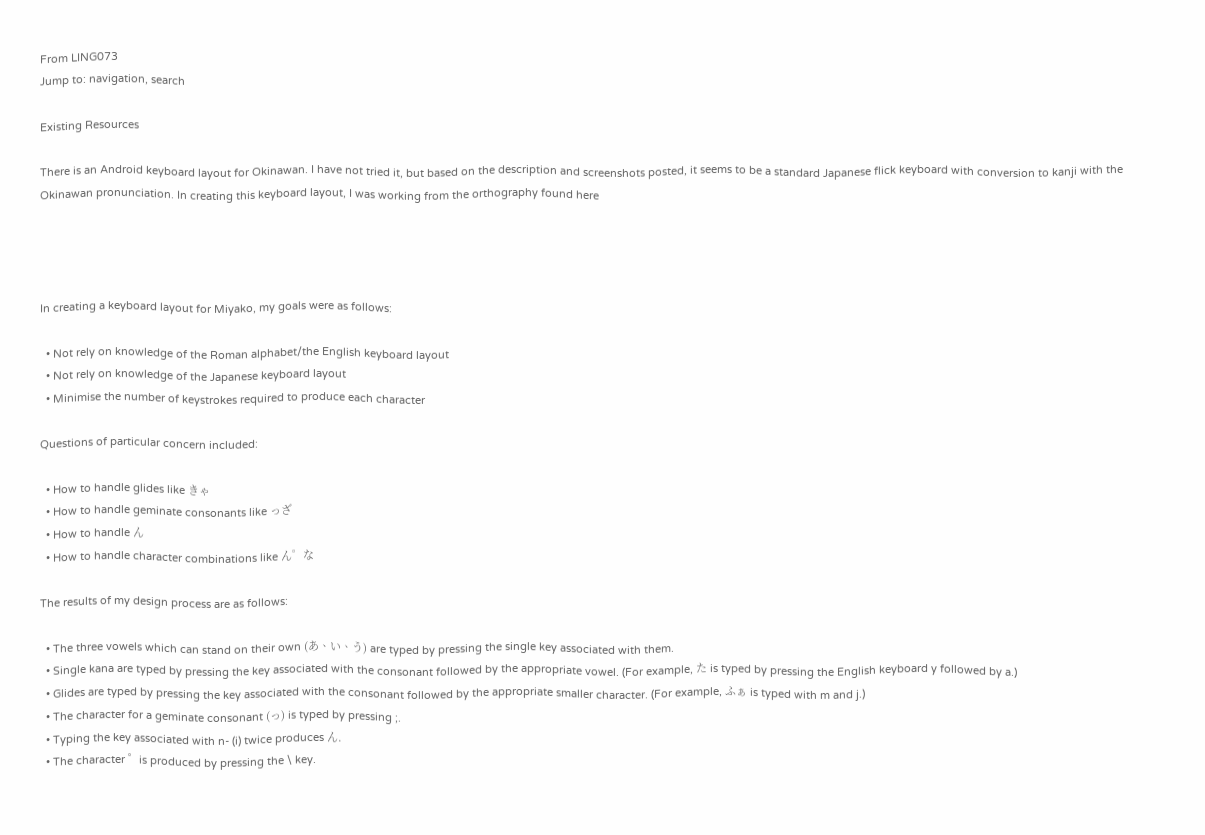From LING073
Jump to: navigation, search

Existing Resources

There is an Android keyboard layout for Okinawan. I have not tried it, but based on the description and screenshots posted, it seems to be a standard Japanese flick keyboard with conversion to kanji with the Okinawan pronunciation. In creating this keyboard layout, I was working from the orthography found here




In creating a keyboard layout for Miyako, my goals were as follows:

  • Not rely on knowledge of the Roman alphabet/the English keyboard layout
  • Not rely on knowledge of the Japanese keyboard layout
  • Minimise the number of keystrokes required to produce each character

Questions of particular concern included:

  • How to handle glides like きゃ
  • How to handle geminate consonants like っざ
  • How to handle ん
  • How to handle character combinations like ん゜な

The results of my design process are as follows:

  • The three vowels which can stand on their own (あ、い、う) are typed by pressing the single key associated with them.
  • Single kana are typed by pressing the key associated with the consonant followed by the appropriate vowel. (For example, た is typed by pressing the English keyboard y followed by a.)
  • Glides are typed by pressing the key associated with the consonant followed by the appropriate smaller character. (For example, ふぁ is typed with m and j.)
  • The character for a geminate consonant (っ) is typed by pressing ;.
  • Typing the key associated with n- (i) twice produces ん.
  • The character ゜is produced by pressing the \ key.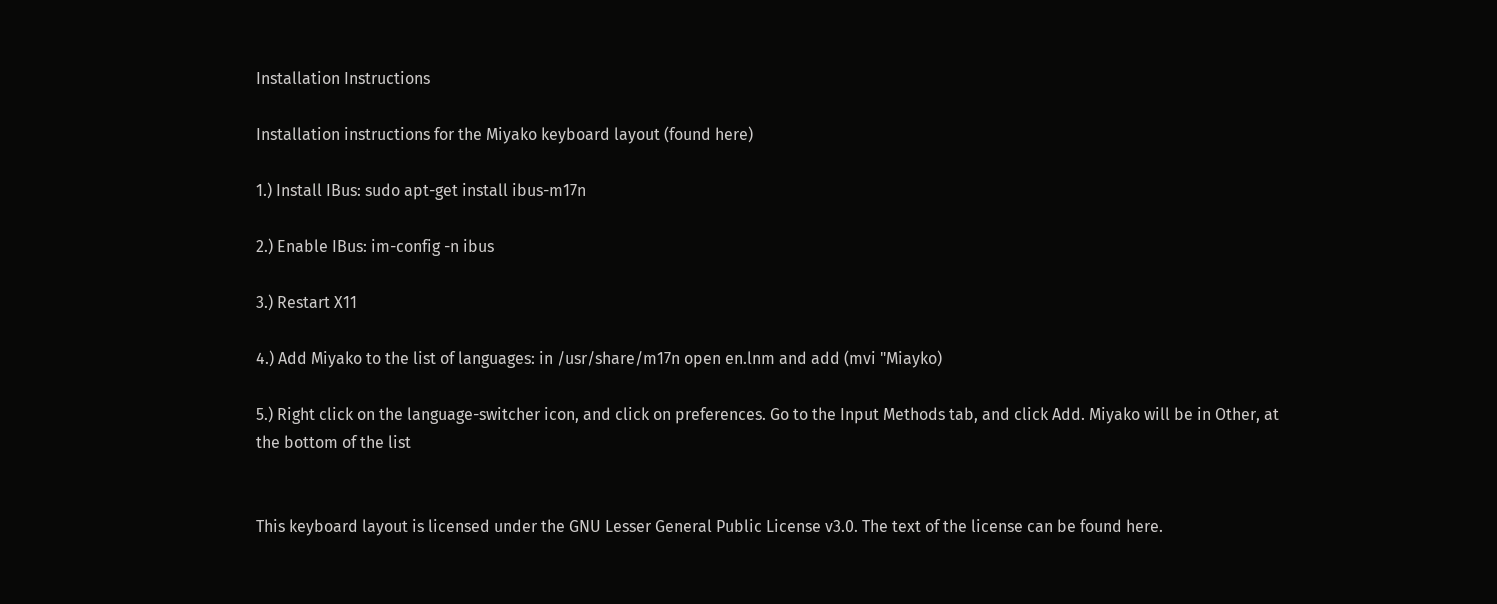Installation Instructions

Installation instructions for the Miyako keyboard layout (found here)

1.) Install IBus: sudo apt-get install ibus-m17n

2.) Enable IBus: im-config -n ibus

3.) Restart X11

4.) Add Miyako to the list of languages: in /usr/share/m17n open en.lnm and add (mvi "Miayko)

5.) Right click on the language-switcher icon, and click on preferences. Go to the Input Methods tab, and click Add. Miyako will be in Other, at the bottom of the list


This keyboard layout is licensed under the GNU Lesser General Public License v3.0. The text of the license can be found here.